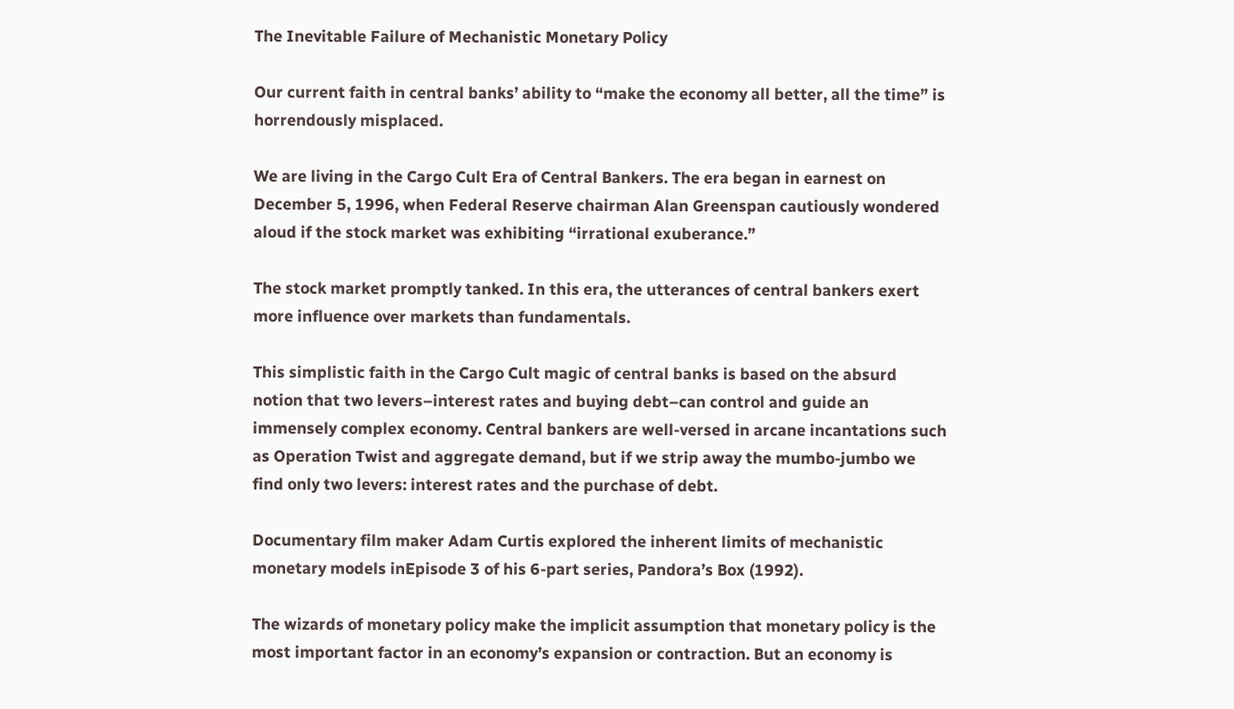The Inevitable Failure of Mechanistic Monetary Policy

Our current faith in central banks’ ability to “make the economy all better, all the time” is horrendously misplaced.

We are living in the Cargo Cult Era of Central Bankers. The era began in earnest on December 5, 1996, when Federal Reserve chairman Alan Greenspan cautiously wondered aloud if the stock market was exhibiting “irrational exuberance.”

The stock market promptly tanked. In this era, the utterances of central bankers exert more influence over markets than fundamentals.

This simplistic faith in the Cargo Cult magic of central banks is based on the absurd notion that two levers–interest rates and buying debt–can control and guide an immensely complex economy. Central bankers are well-versed in arcane incantations such as Operation Twist and aggregate demand, but if we strip away the mumbo-jumbo we find only two levers: interest rates and the purchase of debt.

Documentary film maker Adam Curtis explored the inherent limits of mechanistic monetary models inEpisode 3 of his 6-part series, Pandora’s Box (1992).

The wizards of monetary policy make the implicit assumption that monetary policy is the most important factor in an economy’s expansion or contraction. But an economy is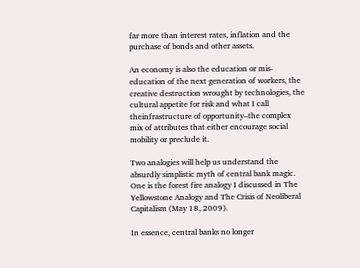far more than interest rates, inflation and the purchase of bonds and other assets.

An economy is also the education or mis-education of the next generation of workers, the creative destruction wrought by technologies, the cultural appetite for risk and what I call theinfrastructure of opportunity–the complex mix of attributes that either encourage social mobility or preclude it.

Two analogies will help us understand the absurdly simplistic myth of central bank magic. One is the forest fire analogy I discussed in The Yellowstone Analogy and The Crisis of Neoliberal Capitalism (May 18, 2009).

In essence, central banks no longer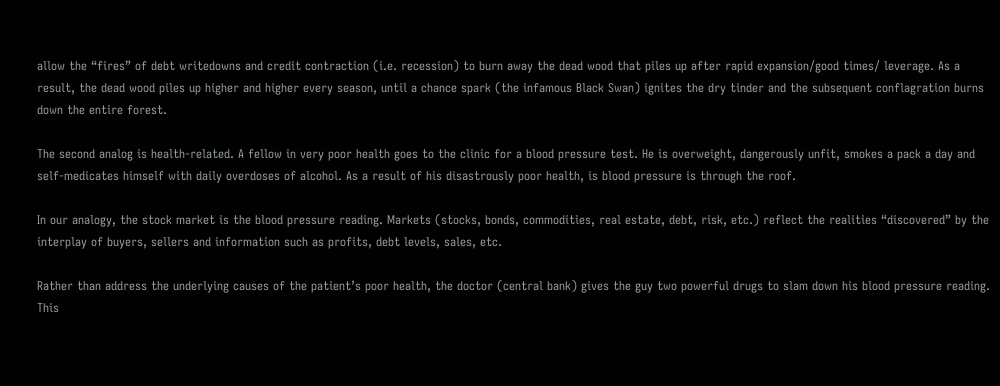allow the “fires” of debt writedowns and credit contraction (i.e. recession) to burn away the dead wood that piles up after rapid expansion/good times/ leverage. As a result, the dead wood piles up higher and higher every season, until a chance spark (the infamous Black Swan) ignites the dry tinder and the subsequent conflagration burns down the entire forest.

The second analog is health-related. A fellow in very poor health goes to the clinic for a blood pressure test. He is overweight, dangerously unfit, smokes a pack a day and self-medicates himself with daily overdoses of alcohol. As a result of his disastrously poor health, is blood pressure is through the roof.

In our analogy, the stock market is the blood pressure reading. Markets (stocks, bonds, commodities, real estate, debt, risk, etc.) reflect the realities “discovered” by the interplay of buyers, sellers and information such as profits, debt levels, sales, etc.

Rather than address the underlying causes of the patient’s poor health, the doctor (central bank) gives the guy two powerful drugs to slam down his blood pressure reading. This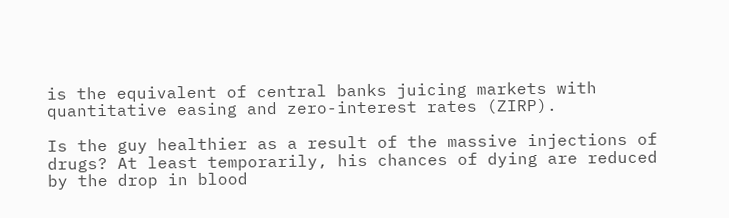is the equivalent of central banks juicing markets with quantitative easing and zero-interest rates (ZIRP).

Is the guy healthier as a result of the massive injections of drugs? At least temporarily, his chances of dying are reduced by the drop in blood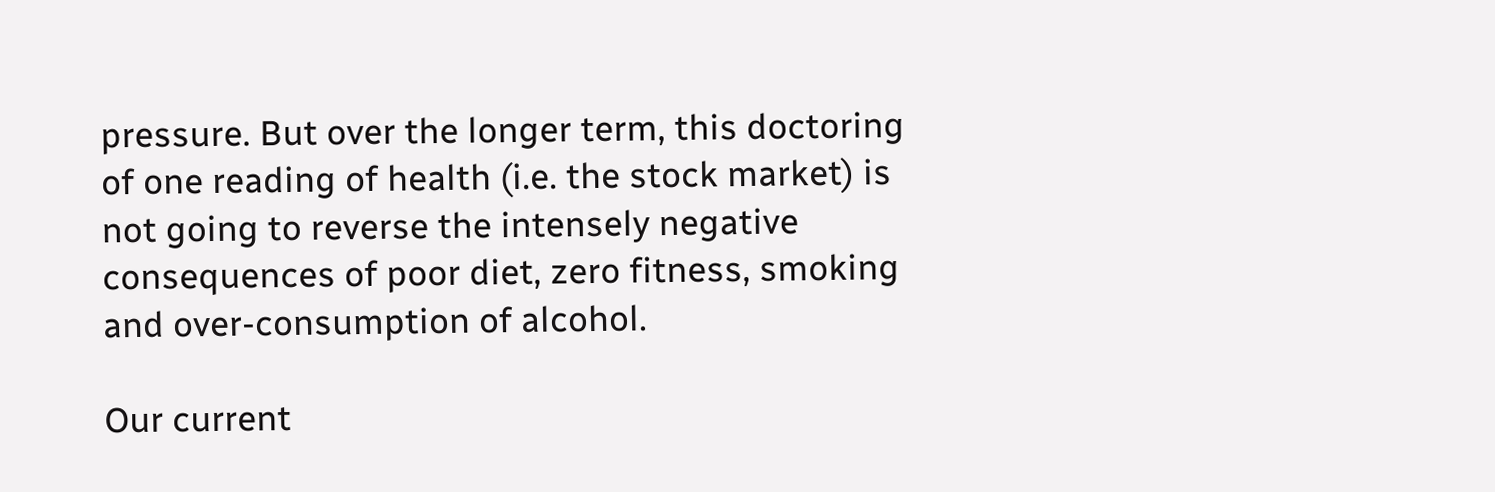pressure. But over the longer term, this doctoring of one reading of health (i.e. the stock market) is not going to reverse the intensely negative consequences of poor diet, zero fitness, smoking and over-consumption of alcohol.

Our current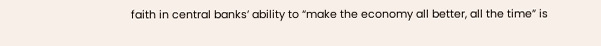faith in central banks’ ability to “make the economy all better, all the time” is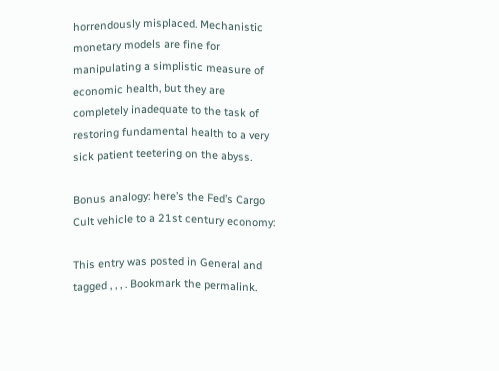horrendously misplaced. Mechanistic monetary models are fine for manipulating a simplistic measure of economic health, but they are completely inadequate to the task of restoring fundamental health to a very sick patient teetering on the abyss.

Bonus analogy: here’s the Fed’s Cargo Cult vehicle to a 21st century economy:

This entry was posted in General and tagged , , , . Bookmark the permalink.